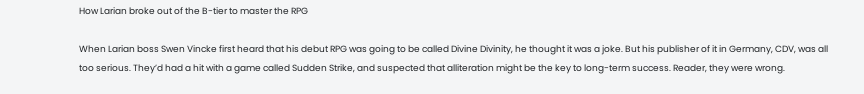How Larian broke out of the B-tier to master the RPG

When Larian boss Swen Vincke first heard that his debut RPG was going to be called Divine Divinity, he thought it was a joke. But his publisher of it in Germany, CDV, was all too serious. They’d had a hit with a game called Sudden Strike, and suspected that alliteration might be the key to long-term success. Reader, they were wrong.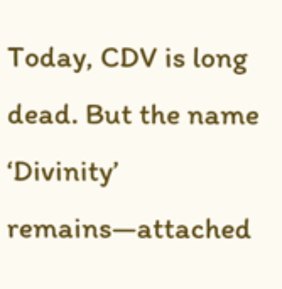Today, CDV is long dead. But the name ‘Divinity’ remains—attached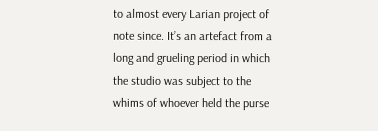to almost every Larian project of note since. It’s an artefact from a long and grueling period in which the studio was subject to the whims of whoever held the purse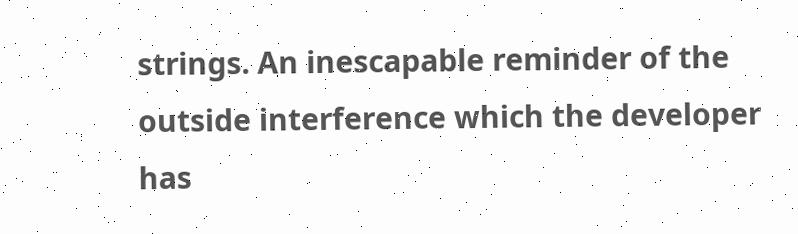strings. An inescapable reminder of the outside interference which the developer has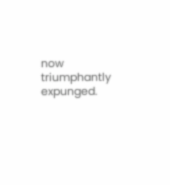now triumphantly expunged.